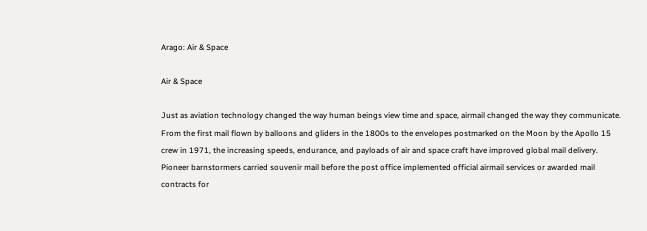Arago: Air & Space

Air & Space

Just as aviation technology changed the way human beings view time and space, airmail changed the way they communicate. From the first mail flown by balloons and gliders in the 1800s to the envelopes postmarked on the Moon by the Apollo 15 crew in 1971, the increasing speeds, endurance, and payloads of air and space craft have improved global mail delivery. Pioneer barnstormers carried souvenir mail before the post office implemented official airmail services or awarded mail contracts for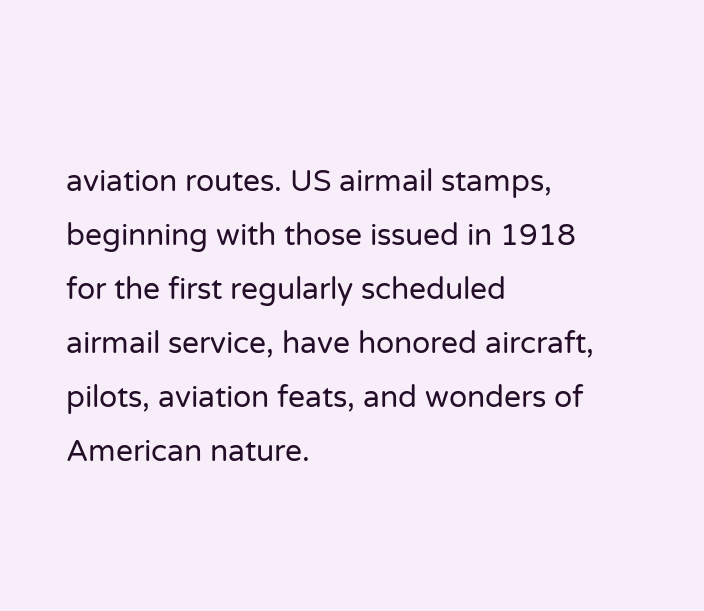aviation routes. US airmail stamps, beginning with those issued in 1918 for the first regularly scheduled airmail service, have honored aircraft, pilots, aviation feats, and wonders of American nature.